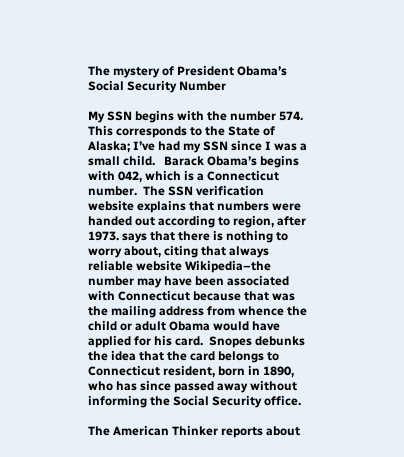The mystery of President Obama’s Social Security Number

My SSN begins with the number 574. This corresponds to the State of Alaska; I’ve had my SSN since I was a small child.   Barack Obama’s begins with 042, which is a Connecticut number.  The SSN verification website explains that numbers were handed out according to region, after 1973. says that there is nothing to worry about, citing that always reliable website Wikipedia–the number may have been associated with Connecticut because that was the mailing address from whence the child or adult Obama would have applied for his card.  Snopes debunks the idea that the card belongs to Connecticut resident, born in 1890, who has since passed away without informing the Social Security office.

The American Thinker reports about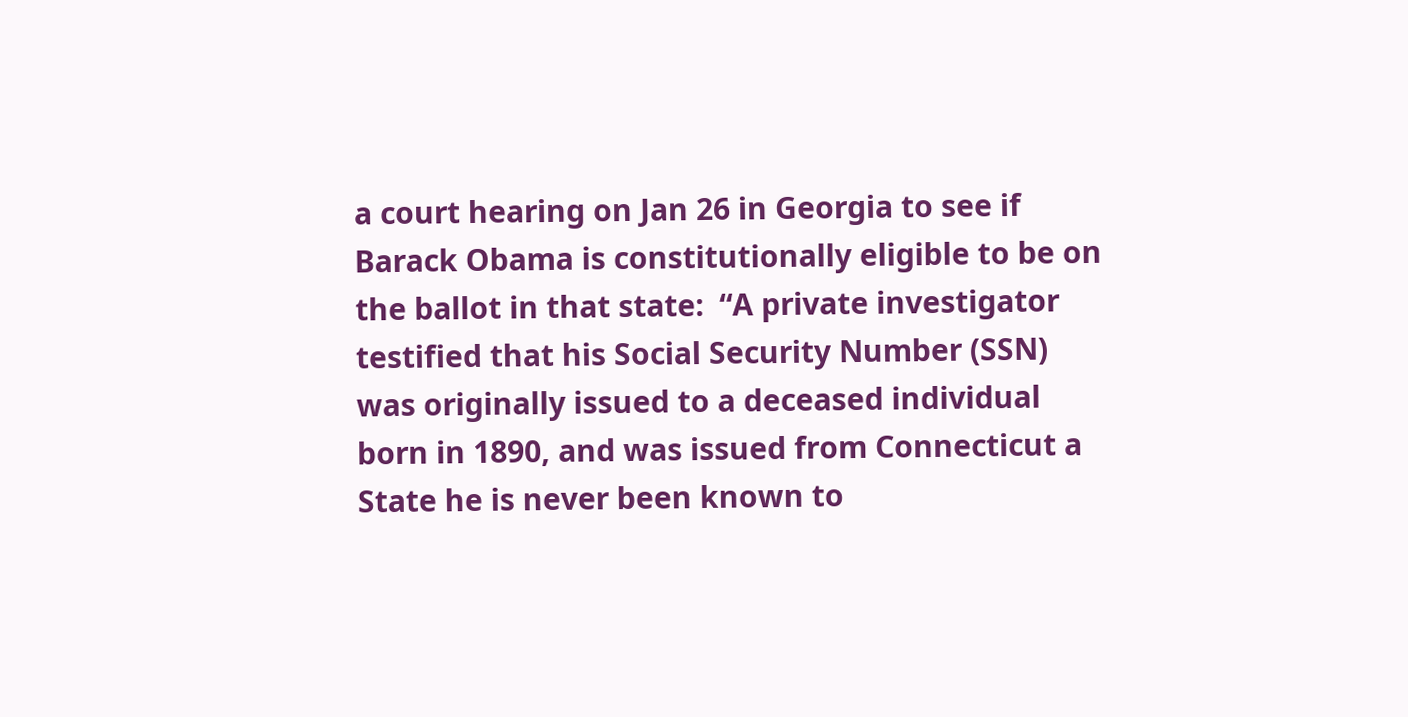a court hearing on Jan 26 in Georgia to see if Barack Obama is constitutionally eligible to be on the ballot in that state:  “A private investigator testified that his Social Security Number (SSN) was originally issued to a deceased individual born in 1890, and was issued from Connecticut a State he is never been known to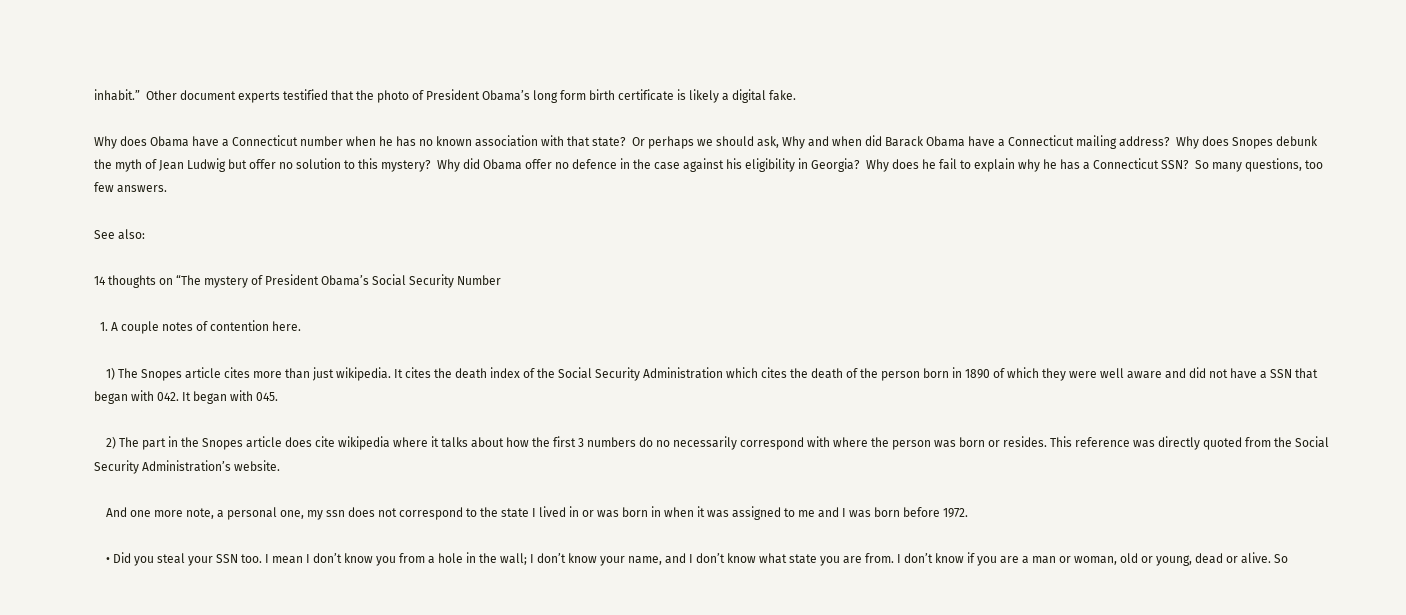inhabit.”  Other document experts testified that the photo of President Obama’s long form birth certificate is likely a digital fake.

Why does Obama have a Connecticut number when he has no known association with that state?  Or perhaps we should ask, Why and when did Barack Obama have a Connecticut mailing address?  Why does Snopes debunk the myth of Jean Ludwig but offer no solution to this mystery?  Why did Obama offer no defence in the case against his eligibility in Georgia?  Why does he fail to explain why he has a Connecticut SSN?  So many questions, too few answers.

See also:

14 thoughts on “The mystery of President Obama’s Social Security Number

  1. A couple notes of contention here.

    1) The Snopes article cites more than just wikipedia. It cites the death index of the Social Security Administration which cites the death of the person born in 1890 of which they were well aware and did not have a SSN that began with 042. It began with 045.

    2) The part in the Snopes article does cite wikipedia where it talks about how the first 3 numbers do no necessarily correspond with where the person was born or resides. This reference was directly quoted from the Social Security Administration’s website.

    And one more note, a personal one, my ssn does not correspond to the state I lived in or was born in when it was assigned to me and I was born before 1972.

    • Did you steal your SSN too. I mean I don’t know you from a hole in the wall; I don’t know your name, and I don’t know what state you are from. I don’t know if you are a man or woman, old or young, dead or alive. So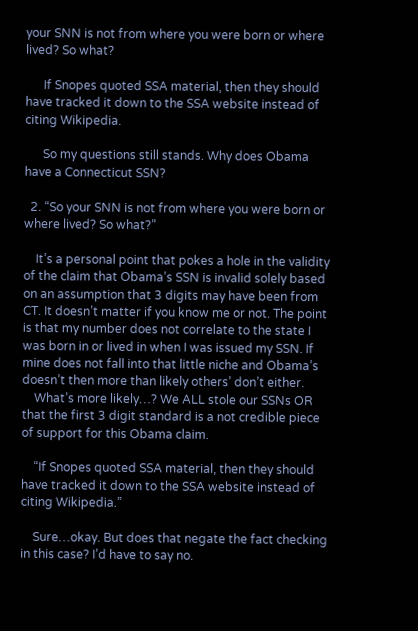your SNN is not from where you were born or where lived? So what?

      If Snopes quoted SSA material, then they should have tracked it down to the SSA website instead of citing Wikipedia.

      So my questions still stands. Why does Obama have a Connecticut SSN?

  2. “So your SNN is not from where you were born or where lived? So what?”

    It’s a personal point that pokes a hole in the validity of the claim that Obama’s SSN is invalid solely based on an assumption that 3 digits may have been from CT. It doesn’t matter if you know me or not. The point is that my number does not correlate to the state I was born in or lived in when I was issued my SSN. If mine does not fall into that little niche and Obama’s doesn’t then more than likely others’ don’t either.
    What’s more likely…? We ALL stole our SSNs OR that the first 3 digit standard is a not credible piece of support for this Obama claim.

    “If Snopes quoted SSA material, then they should have tracked it down to the SSA website instead of citing Wikipedia.”

    Sure…okay. But does that negate the fact checking in this case? I’d have to say no.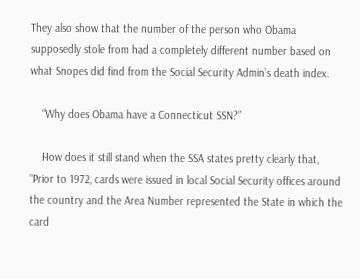They also show that the number of the person who Obama supposedly stole from had a completely different number based on what Snopes did find from the Social Security Admin’s death index.

    “Why does Obama have a Connecticut SSN?”

    How does it still stand when the SSA states pretty clearly that, “Prior to 1972, cards were issued in local Social Security offices around the country and the Area Number represented the State in which the card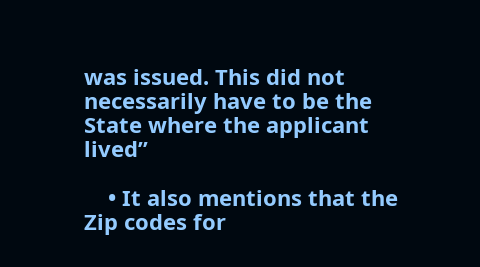was issued. This did not necessarily have to be the State where the applicant lived”

    • It also mentions that the Zip codes for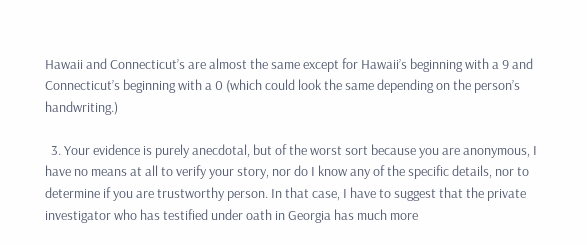Hawaii and Connecticut’s are almost the same except for Hawaii’s beginning with a 9 and Connecticut’s beginning with a 0 (which could look the same depending on the person’s handwriting.)

  3. Your evidence is purely anecdotal, but of the worst sort because you are anonymous, I have no means at all to verify your story, nor do I know any of the specific details, nor to determine if you are trustworthy person. In that case, I have to suggest that the private investigator who has testified under oath in Georgia has much more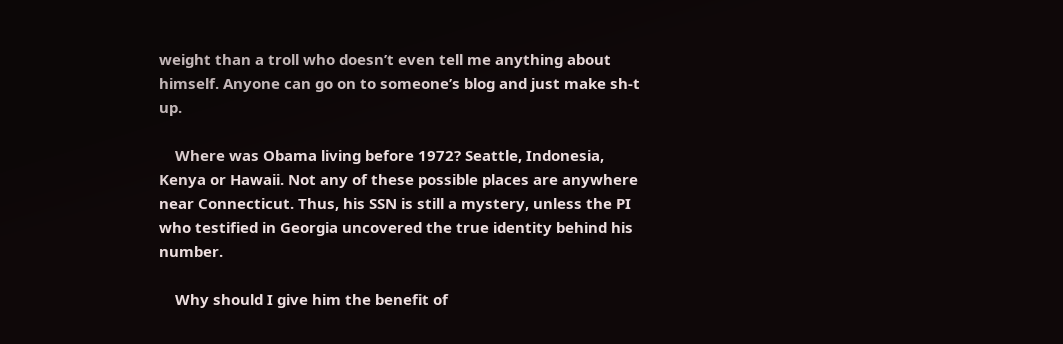weight than a troll who doesn’t even tell me anything about himself. Anyone can go on to someone’s blog and just make sh-t up.

    Where was Obama living before 1972? Seattle, Indonesia, Kenya or Hawaii. Not any of these possible places are anywhere near Connecticut. Thus, his SSN is still a mystery, unless the PI who testified in Georgia uncovered the true identity behind his number.

    Why should I give him the benefit of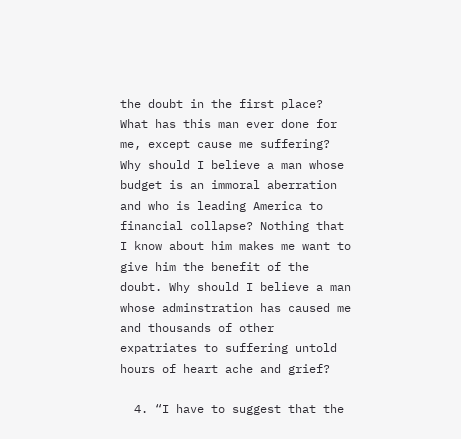the doubt in the first place? What has this man ever done for me, except cause me suffering? Why should I believe a man whose budget is an immoral aberration and who is leading America to financial collapse? Nothing that I know about him makes me want to give him the benefit of the doubt. Why should I believe a man whose adminstration has caused me and thousands of other expatriates to suffering untold hours of heart ache and grief?

  4. “I have to suggest that the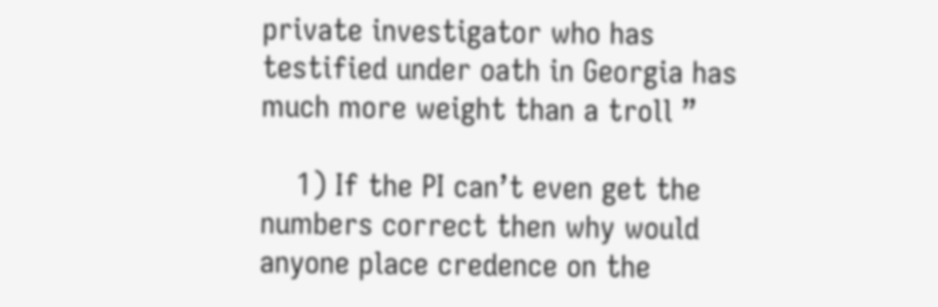private investigator who has testified under oath in Georgia has much more weight than a troll ”

    1) If the PI can’t even get the numbers correct then why would anyone place credence on the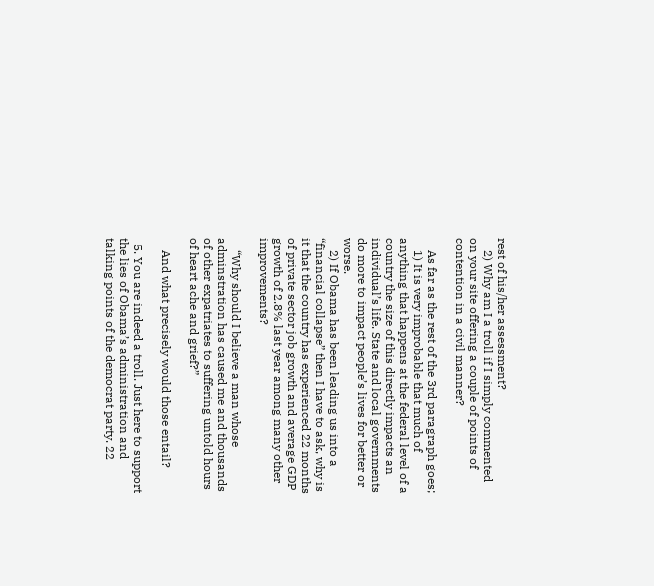rest of his/her assessment?
    2) Why am I a troll if I simply commented on your site offering a couple of points of contention in a civil manner?

    As far as the rest of the 3rd paragraph goes;
    1) It is very improbable that much of anything that happens at the federal level of a country the size of this directly impacts an individual’s life. State and local governments do more to impact people’s lives for better or worse.
    2) If Obama has been leading us into a “financial collapse” then I have to ask, why is it that the country has experienced 22 months of private sector job growth and average GDP growth of 2.8% last year among many other improvements?

    “Why should I believe a man whose adminstration has caused me and thousands of other expatriates to suffering untold hours of heart ache and grief?”

    And what precisely would those entail?

  5. You are indeed a troll. Just here to support the lies of Obama’s administration and talking points of the democrat party. 22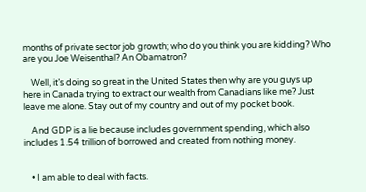months of private sector job growth; who do you think you are kidding? Who are you Joe Weisenthal? An Obamatron?

    Well, it’s doing so great in the United States then why are you guys up here in Canada trying to extract our wealth from Canadians like me? Just leave me alone. Stay out of my country and out of my pocket book.

    And GDP is a lie because includes government spending, which also includes 1.54 trillion of borrowed and created from nothing money.


    • I am able to deal with facts.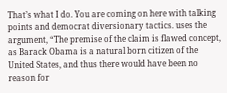That’s what I do. You are coming on here with talking points and democrat diversionary tactics. uses the argument, “The premise of the claim is flawed concept, as Barack Obama is a natural born citizen of the United States, and thus there would have been no reason for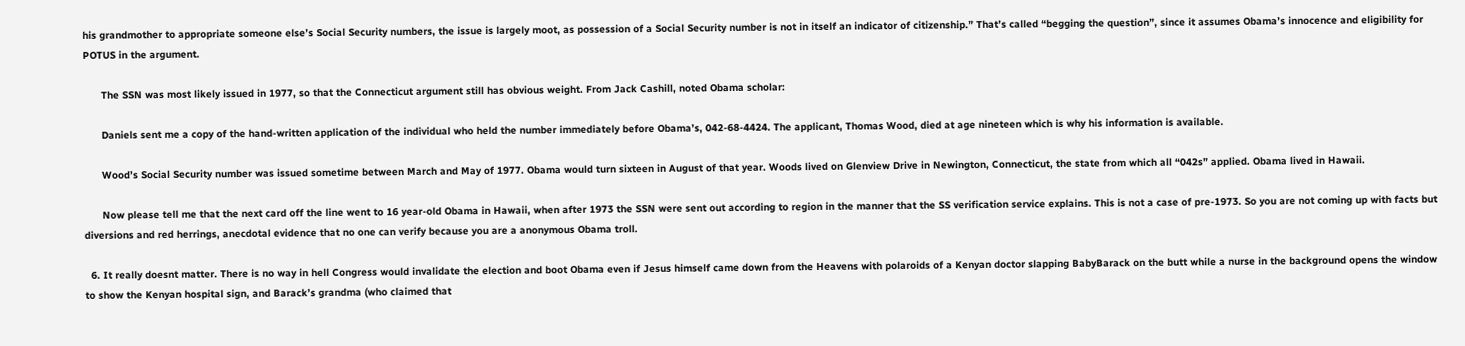his grandmother to appropriate someone else’s Social Security numbers, the issue is largely moot, as possession of a Social Security number is not in itself an indicator of citizenship.” That’s called “begging the question”, since it assumes Obama’s innocence and eligibility for POTUS in the argument.

      The SSN was most likely issued in 1977, so that the Connecticut argument still has obvious weight. From Jack Cashill, noted Obama scholar:

      Daniels sent me a copy of the hand-written application of the individual who held the number immediately before Obama’s, 042-68-4424. The applicant, Thomas Wood, died at age nineteen which is why his information is available.

      Wood’s Social Security number was issued sometime between March and May of 1977. Obama would turn sixteen in August of that year. Woods lived on Glenview Drive in Newington, Connecticut, the state from which all “042s” applied. Obama lived in Hawaii.

      Now please tell me that the next card off the line went to 16 year-old Obama in Hawaii, when after 1973 the SSN were sent out according to region in the manner that the SS verification service explains. This is not a case of pre-1973. So you are not coming up with facts but diversions and red herrings, anecdotal evidence that no one can verify because you are a anonymous Obama troll.

  6. It really doesnt matter. There is no way in hell Congress would invalidate the election and boot Obama even if Jesus himself came down from the Heavens with polaroids of a Kenyan doctor slapping BabyBarack on the butt while a nurse in the background opens the window to show the Kenyan hospital sign, and Barack’s grandma (who claimed that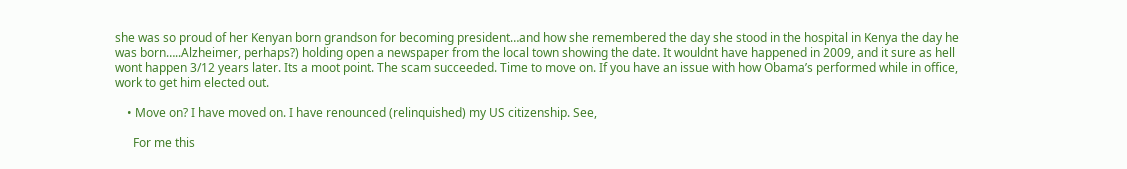she was so proud of her Kenyan born grandson for becoming president…and how she remembered the day she stood in the hospital in Kenya the day he was born…..Alzheimer, perhaps?) holding open a newspaper from the local town showing the date. It wouldnt have happened in 2009, and it sure as hell wont happen 3/12 years later. Its a moot point. The scam succeeded. Time to move on. If you have an issue with how Obama’s performed while in office, work to get him elected out.

    • Move on? I have moved on. I have renounced (relinquished) my US citizenship. See,

      For me this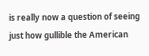is really now a question of seeing just how gullible the American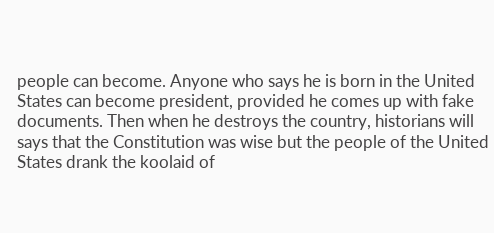people can become. Anyone who says he is born in the United States can become president, provided he comes up with fake documents. Then when he destroys the country, historians will says that the Constitution was wise but the people of the United States drank the koolaid of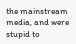the mainstream media, and were stupid to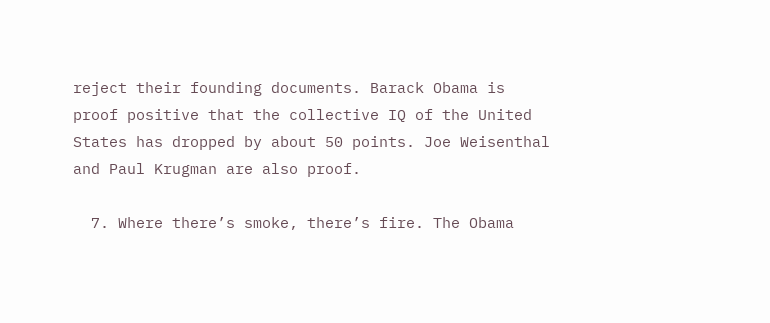reject their founding documents. Barack Obama is proof positive that the collective IQ of the United States has dropped by about 50 points. Joe Weisenthal and Paul Krugman are also proof.

  7. Where there’s smoke, there’s fire. The Obama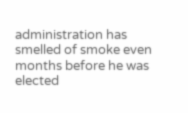administration has smelled of smoke even months before he was elected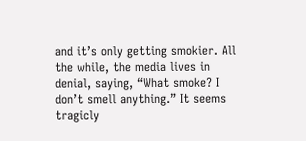and it’s only getting smokier. All the while, the media lives in denial, saying, “What smoke? I don’t smell anything.” It seems tragicly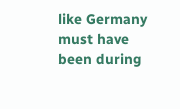like Germany must have been during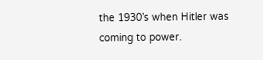the 1930’s when Hitler was coming to power.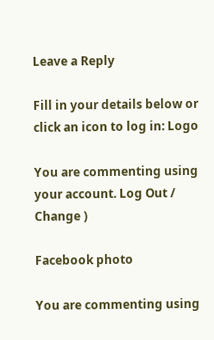Leave a Reply

Fill in your details below or click an icon to log in: Logo

You are commenting using your account. Log Out /  Change )

Facebook photo

You are commenting using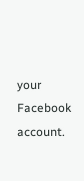your Facebook account.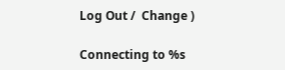Log Out /  Change )

Connecting to %s